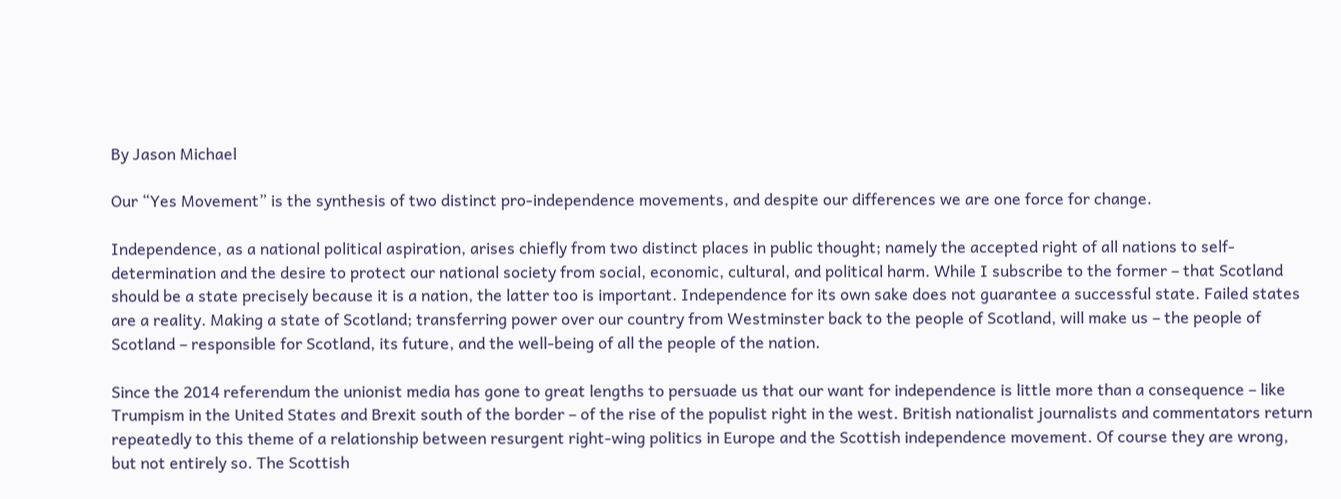By Jason Michael

Our “Yes Movement” is the synthesis of two distinct pro-independence movements, and despite our differences we are one force for change.

Independence, as a national political aspiration, arises chiefly from two distinct places in public thought; namely the accepted right of all nations to self-determination and the desire to protect our national society from social, economic, cultural, and political harm. While I subscribe to the former – that Scotland should be a state precisely because it is a nation, the latter too is important. Independence for its own sake does not guarantee a successful state. Failed states are a reality. Making a state of Scotland; transferring power over our country from Westminster back to the people of Scotland, will make us – the people of Scotland – responsible for Scotland, its future, and the well-being of all the people of the nation.

Since the 2014 referendum the unionist media has gone to great lengths to persuade us that our want for independence is little more than a consequence – like Trumpism in the United States and Brexit south of the border – of the rise of the populist right in the west. British nationalist journalists and commentators return repeatedly to this theme of a relationship between resurgent right-wing politics in Europe and the Scottish independence movement. Of course they are wrong, but not entirely so. The Scottish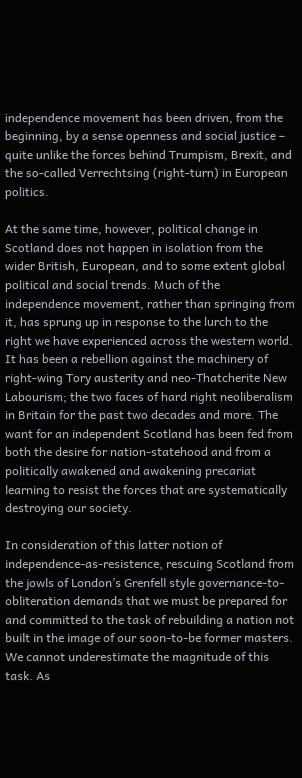independence movement has been driven, from the beginning, by a sense openness and social justice – quite unlike the forces behind Trumpism, Brexit, and the so-called Verrechtsing (right-turn) in European politics.

At the same time, however, political change in Scotland does not happen in isolation from the wider British, European, and to some extent global political and social trends. Much of the independence movement, rather than springing from it, has sprung up in response to the lurch to the right we have experienced across the western world. It has been a rebellion against the machinery of right-wing Tory austerity and neo-Thatcherite New Labourism; the two faces of hard right neoliberalism in Britain for the past two decades and more. The want for an independent Scotland has been fed from both the desire for nation-statehood and from a politically awakened and awakening precariat learning to resist the forces that are systematically destroying our society.

In consideration of this latter notion of independence-as-resistence, rescuing Scotland from the jowls of London’s Grenfell style governance-to-obliteration demands that we must be prepared for and committed to the task of rebuilding a nation not built in the image of our soon-to-be former masters. We cannot underestimate the magnitude of this task. As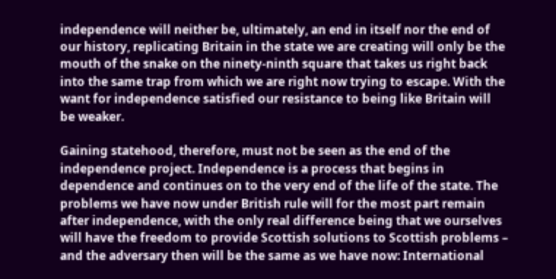independence will neither be, ultimately, an end in itself nor the end of our history, replicating Britain in the state we are creating will only be the mouth of the snake on the ninety-ninth square that takes us right back into the same trap from which we are right now trying to escape. With the want for independence satisfied our resistance to being like Britain will be weaker.

Gaining statehood, therefore, must not be seen as the end of the independence project. Independence is a process that begins in dependence and continues on to the very end of the life of the state. The problems we have now under British rule will for the most part remain after independence, with the only real difference being that we ourselves will have the freedom to provide Scottish solutions to Scottish problems – and the adversary then will be the same as we have now: International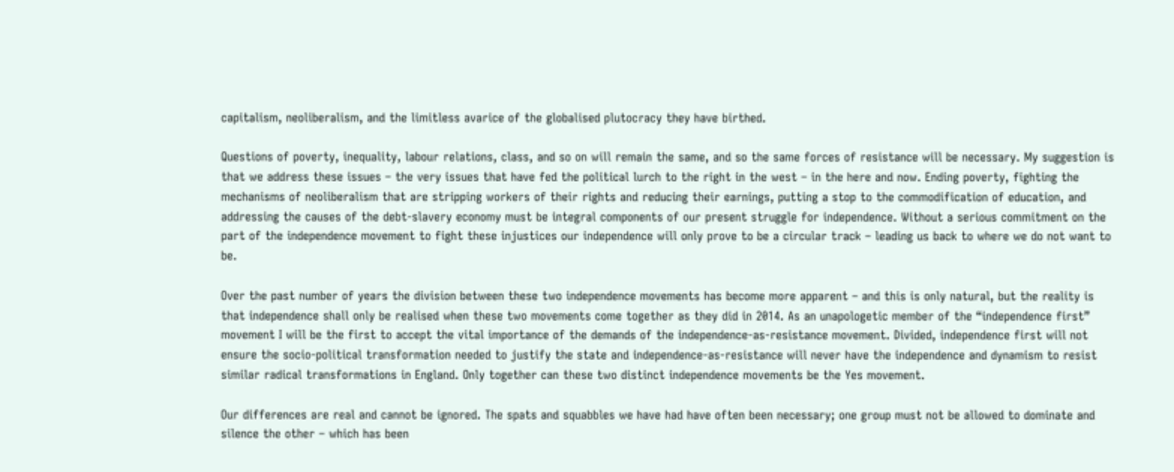capitalism, neoliberalism, and the limitless avarice of the globalised plutocracy they have birthed.

Questions of poverty, inequality, labour relations, class, and so on will remain the same, and so the same forces of resistance will be necessary. My suggestion is that we address these issues – the very issues that have fed the political lurch to the right in the west – in the here and now. Ending poverty, fighting the mechanisms of neoliberalism that are stripping workers of their rights and reducing their earnings, putting a stop to the commodification of education, and addressing the causes of the debt-slavery economy must be integral components of our present struggle for independence. Without a serious commitment on the part of the independence movement to fight these injustices our independence will only prove to be a circular track – leading us back to where we do not want to be.

Over the past number of years the division between these two independence movements has become more apparent – and this is only natural, but the reality is that independence shall only be realised when these two movements come together as they did in 2014. As an unapologetic member of the “independence first” movement I will be the first to accept the vital importance of the demands of the independence-as-resistance movement. Divided, independence first will not ensure the socio-political transformation needed to justify the state and independence-as-resistance will never have the independence and dynamism to resist similar radical transformations in England. Only together can these two distinct independence movements be the Yes movement.

Our differences are real and cannot be ignored. The spats and squabbles we have had have often been necessary; one group must not be allowed to dominate and silence the other – which has been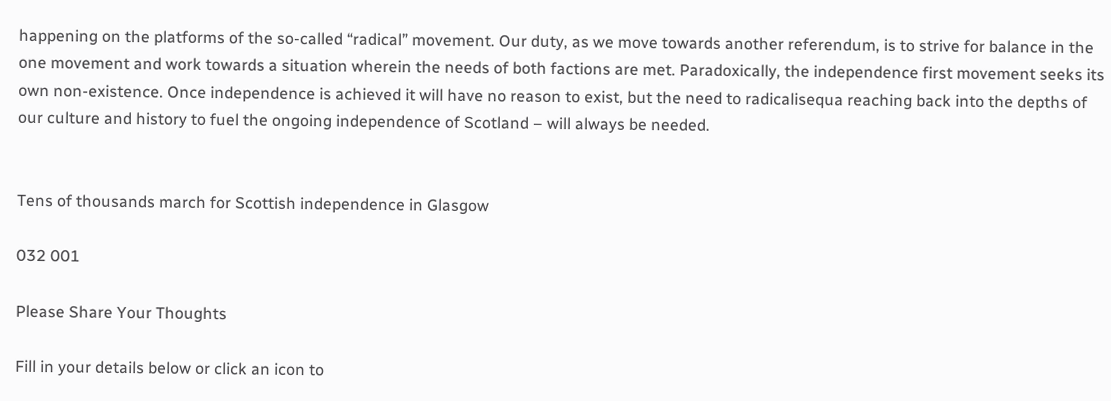happening on the platforms of the so-called “radical” movement. Our duty, as we move towards another referendum, is to strive for balance in the one movement and work towards a situation wherein the needs of both factions are met. Paradoxically, the independence first movement seeks its own non-existence. Once independence is achieved it will have no reason to exist, but the need to radicalisequa reaching back into the depths of our culture and history to fuel the ongoing independence of Scotland – will always be needed.


Tens of thousands march for Scottish independence in Glasgow

032 001

Please Share Your Thoughts

Fill in your details below or click an icon to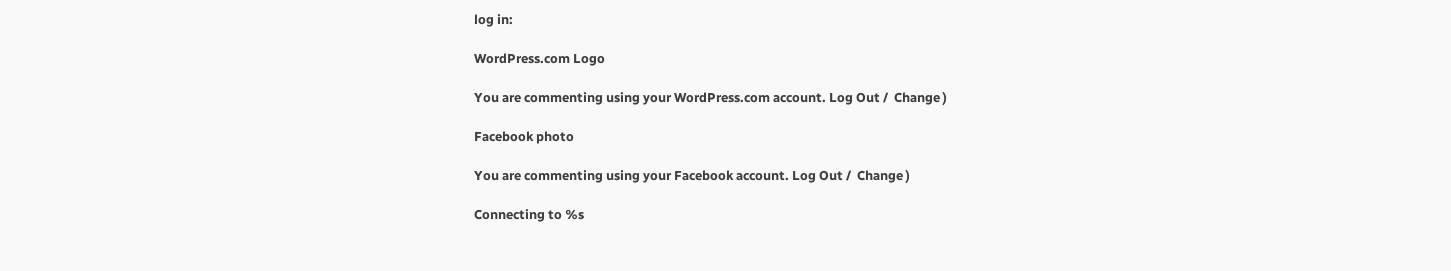log in:

WordPress.com Logo

You are commenting using your WordPress.com account. Log Out /  Change )

Facebook photo

You are commenting using your Facebook account. Log Out /  Change )

Connecting to %s